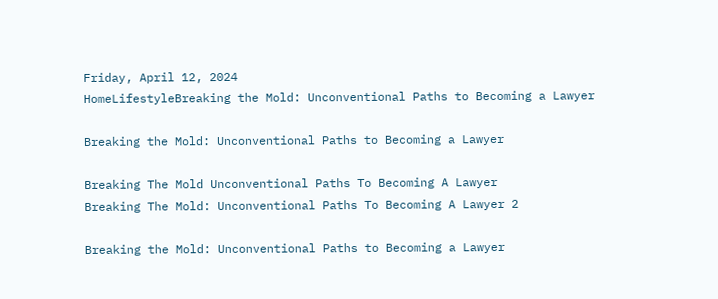Friday, April 12, 2024
HomeLifestyleBreaking the Mold: Unconventional Paths to Becoming a Lawyer

Breaking the Mold: Unconventional Paths to Becoming a Lawyer

Breaking The Mold Unconventional Paths To Becoming A Lawyer
Breaking The Mold: Unconventional Paths To Becoming A Lawyer 2

Breaking the Mold: Unconventional Paths to Becoming a Lawyer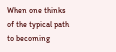When one thinks of the typical path to becoming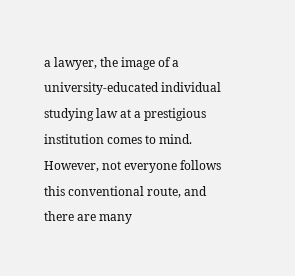a lawyer, the image of a university-educated individual studying law at a prestigious institution comes to mind. However, not everyone follows this conventional route, and there are many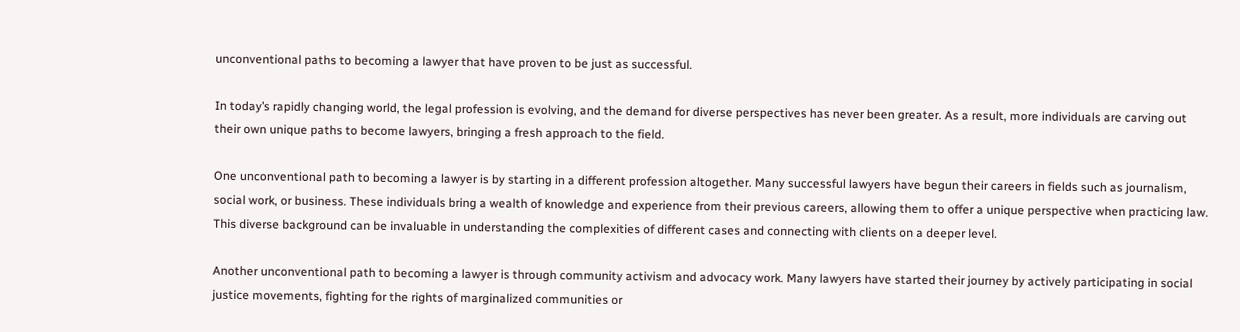unconventional paths to becoming a lawyer that have proven to be just as successful.

In today’s rapidly changing world, the legal profession is evolving, and the demand for diverse perspectives has never been greater. As a result, more individuals are carving out their own unique paths to become lawyers, bringing a fresh approach to the field.

One unconventional path to becoming a lawyer is by starting in a different profession altogether. Many successful lawyers have begun their careers in fields such as journalism, social work, or business. These individuals bring a wealth of knowledge and experience from their previous careers, allowing them to offer a unique perspective when practicing law. This diverse background can be invaluable in understanding the complexities of different cases and connecting with clients on a deeper level.

Another unconventional path to becoming a lawyer is through community activism and advocacy work. Many lawyers have started their journey by actively participating in social justice movements, fighting for the rights of marginalized communities or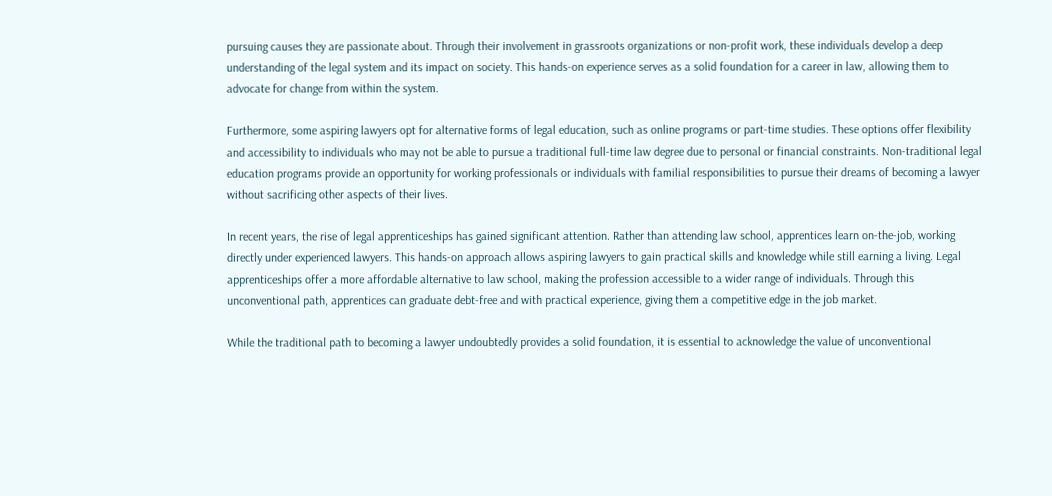pursuing causes they are passionate about. Through their involvement in grassroots organizations or non-profit work, these individuals develop a deep understanding of the legal system and its impact on society. This hands-on experience serves as a solid foundation for a career in law, allowing them to advocate for change from within the system.

Furthermore, some aspiring lawyers opt for alternative forms of legal education, such as online programs or part-time studies. These options offer flexibility and accessibility to individuals who may not be able to pursue a traditional full-time law degree due to personal or financial constraints. Non-traditional legal education programs provide an opportunity for working professionals or individuals with familial responsibilities to pursue their dreams of becoming a lawyer without sacrificing other aspects of their lives.

In recent years, the rise of legal apprenticeships has gained significant attention. Rather than attending law school, apprentices learn on-the-job, working directly under experienced lawyers. This hands-on approach allows aspiring lawyers to gain practical skills and knowledge while still earning a living. Legal apprenticeships offer a more affordable alternative to law school, making the profession accessible to a wider range of individuals. Through this unconventional path, apprentices can graduate debt-free and with practical experience, giving them a competitive edge in the job market.

While the traditional path to becoming a lawyer undoubtedly provides a solid foundation, it is essential to acknowledge the value of unconventional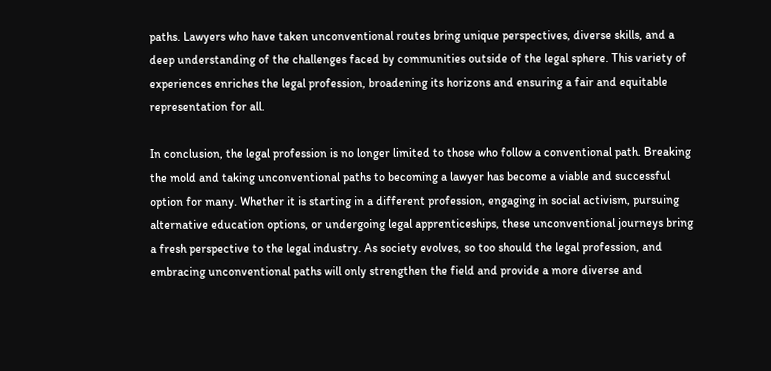paths. Lawyers who have taken unconventional routes bring unique perspectives, diverse skills, and a deep understanding of the challenges faced by communities outside of the legal sphere. This variety of experiences enriches the legal profession, broadening its horizons and ensuring a fair and equitable representation for all.

In conclusion, the legal profession is no longer limited to those who follow a conventional path. Breaking the mold and taking unconventional paths to becoming a lawyer has become a viable and successful option for many. Whether it is starting in a different profession, engaging in social activism, pursuing alternative education options, or undergoing legal apprenticeships, these unconventional journeys bring a fresh perspective to the legal industry. As society evolves, so too should the legal profession, and embracing unconventional paths will only strengthen the field and provide a more diverse and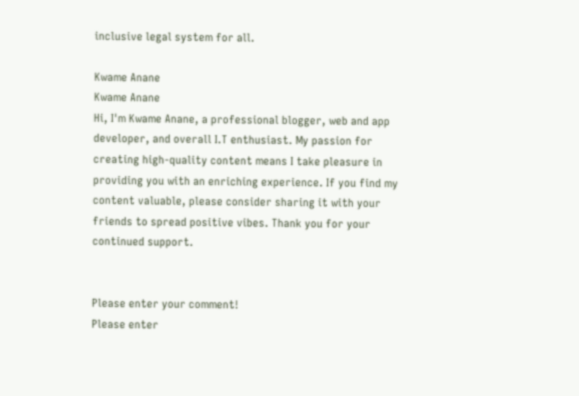inclusive legal system for all.

Kwame Anane
Kwame Anane
Hi, I'm Kwame Anane, a professional blogger, web and app developer, and overall I.T enthusiast. My passion for creating high-quality content means I take pleasure in providing you with an enriching experience. If you find my content valuable, please consider sharing it with your friends to spread positive vibes. Thank you for your continued support.


Please enter your comment!
Please enter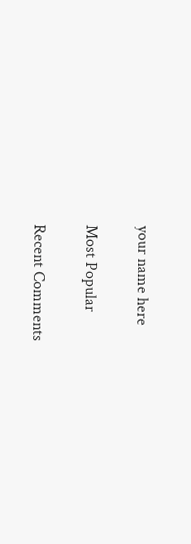your name here

Most Popular

Recent Comments